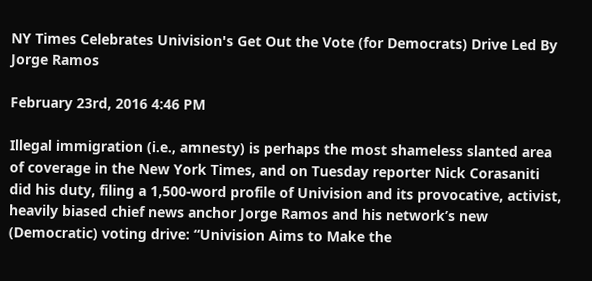NY Times Celebrates Univision's Get Out the Vote (for Democrats) Drive Led By Jorge Ramos

February 23rd, 2016 4:46 PM

Illegal immigration (i.e., amnesty) is perhaps the most shameless slanted area of coverage in the New York Times, and on Tuesday reporter Nick Corasaniti did his duty, filing a 1,500-word profile of Univision and its provocative, activist, heavily biased chief news anchor Jorge Ramos and his network’s new (Democratic) voting drive: “Univision Aims to Make the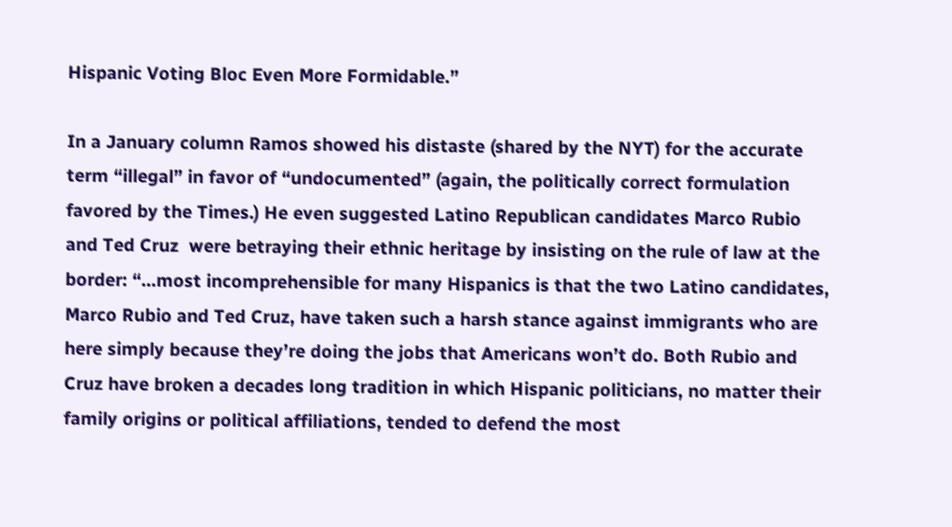Hispanic Voting Bloc Even More Formidable.”

In a January column Ramos showed his distaste (shared by the NYT) for the accurate term “illegal” in favor of “undocumented” (again, the politically correct formulation favored by the Times.) He even suggested Latino Republican candidates Marco Rubio and Ted Cruz  were betraying their ethnic heritage by insisting on the rule of law at the border: “...most incomprehensible for many Hispanics is that the two Latino candidates, Marco Rubio and Ted Cruz, have taken such a harsh stance against immigrants who are here simply because they’re doing the jobs that Americans won’t do. Both Rubio and Cruz have broken a decades long tradition in which Hispanic politicians, no matter their family origins or political affiliations, tended to defend the most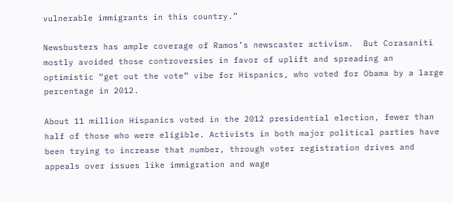vulnerable immigrants in this country.”

Newsbusters has ample coverage of Ramos’s newscaster activism.  But Corasaniti mostly avoided those controversies in favor of uplift and spreading an optimistic “get out the vote” vibe for Hispanics, who voted for Obama by a large percentage in 2012.

About 11 million Hispanics voted in the 2012 presidential election, fewer than half of those who were eligible. Activists in both major political parties have been trying to increase that number, through voter registration drives and appeals over issues like immigration and wage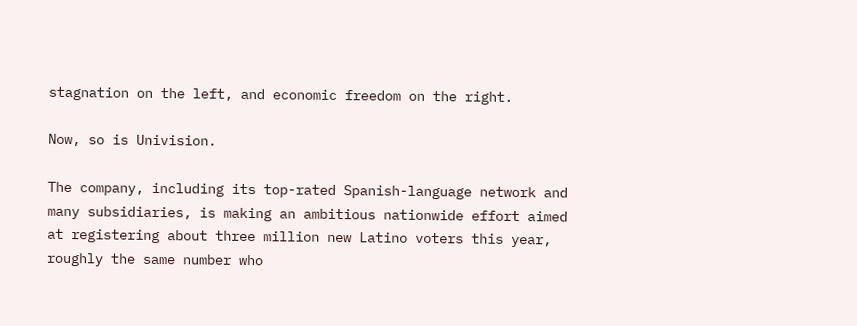stagnation on the left, and economic freedom on the right.

Now, so is Univision.

The company, including its top-rated Spanish-language network and many subsidiaries, is making an ambitious nationwide effort aimed at registering about three million new Latino voters this year, roughly the same number who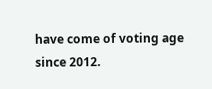have come of voting age since 2012.